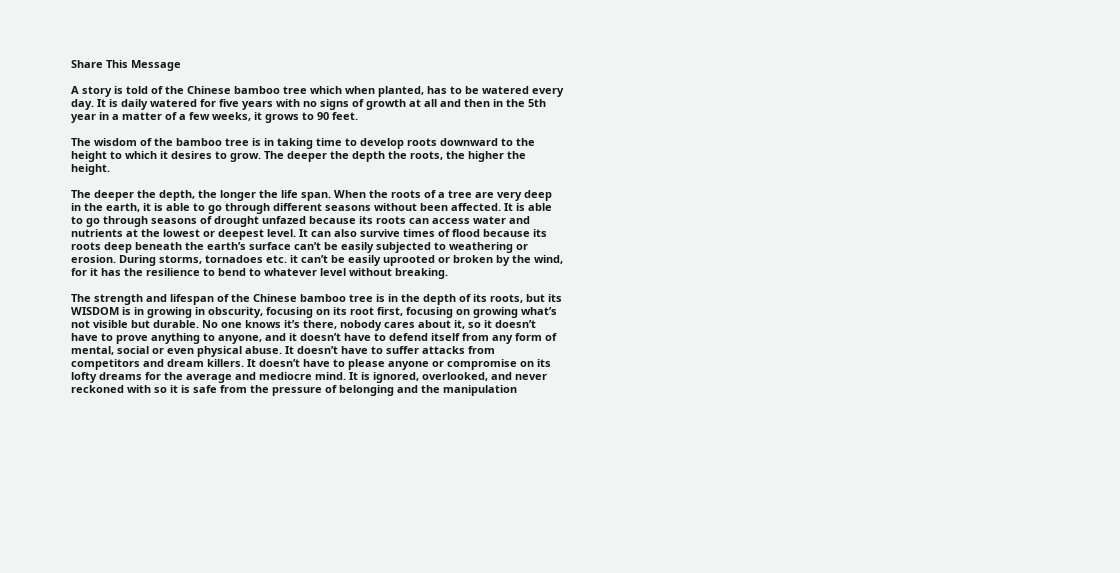Share This Message

A story is told of the Chinese bamboo tree which when planted, has to be watered every day. It is daily watered for five years with no signs of growth at all and then in the 5th year in a matter of a few weeks, it grows to 90 feet.

The wisdom of the bamboo tree is in taking time to develop roots downward to the height to which it desires to grow. The deeper the depth the roots, the higher the height.

The deeper the depth, the longer the life span. When the roots of a tree are very deep in the earth, it is able to go through different seasons without been affected. It is able to go through seasons of drought unfazed because its roots can access water and nutrients at the lowest or deepest level. It can also survive times of flood because its roots deep beneath the earth’s surface can’t be easily subjected to weathering or erosion. During storms, tornadoes etc. it can’t be easily uprooted or broken by the wind, for it has the resilience to bend to whatever level without breaking.

The strength and lifespan of the Chinese bamboo tree is in the depth of its roots, but its WISDOM is in growing in obscurity, focusing on its root first, focusing on growing what’s not visible but durable. No one knows it’s there, nobody cares about it, so it doesn’t have to prove anything to anyone, and it doesn’t have to defend itself from any form of mental, social or even physical abuse. It doesn’t have to suffer attacks from competitors and dream killers. It doesn’t have to please anyone or compromise on its lofty dreams for the average and mediocre mind. It is ignored, overlooked, and never reckoned with so it is safe from the pressure of belonging and the manipulation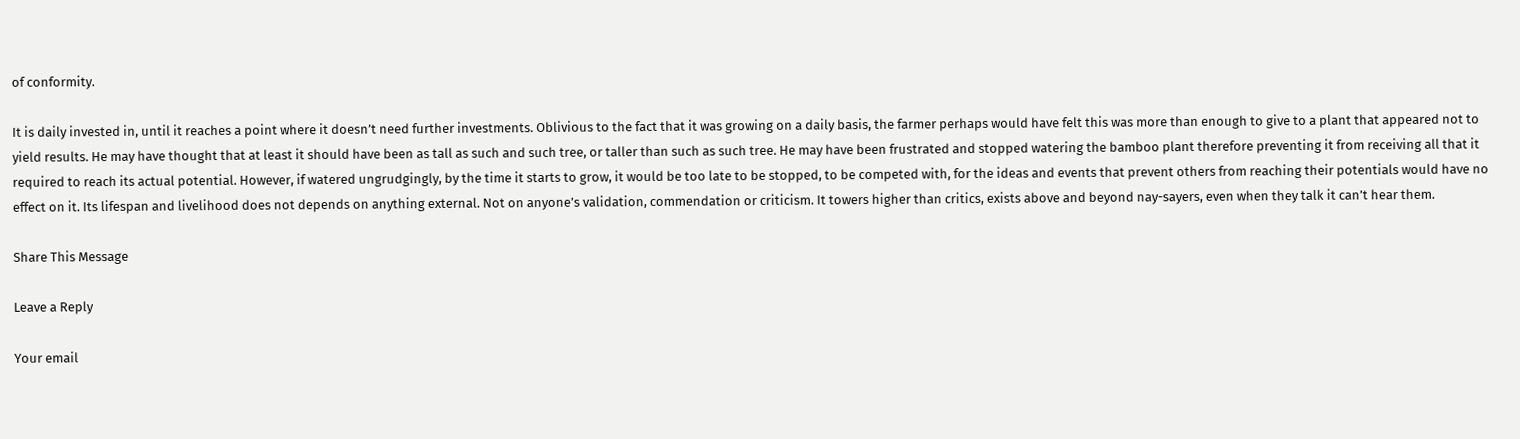of conformity.

It is daily invested in, until it reaches a point where it doesn’t need further investments. Oblivious to the fact that it was growing on a daily basis, the farmer perhaps would have felt this was more than enough to give to a plant that appeared not to yield results. He may have thought that at least it should have been as tall as such and such tree, or taller than such as such tree. He may have been frustrated and stopped watering the bamboo plant therefore preventing it from receiving all that it required to reach its actual potential. However, if watered ungrudgingly, by the time it starts to grow, it would be too late to be stopped, to be competed with, for the ideas and events that prevent others from reaching their potentials would have no effect on it. Its lifespan and livelihood does not depends on anything external. Not on anyone’s validation, commendation or criticism. It towers higher than critics, exists above and beyond nay-sayers, even when they talk it can’t hear them.

Share This Message

Leave a Reply

Your email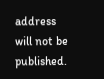address will not be published.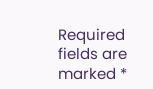Required fields are marked *